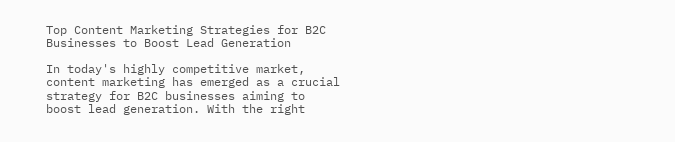Top Content Marketing Strategies for B2C Businesses to Boost Lead Generation

In today's highly competitive market, content marketing has emerged as a crucial strategy for B2C businesses aiming to boost lead generation. With the right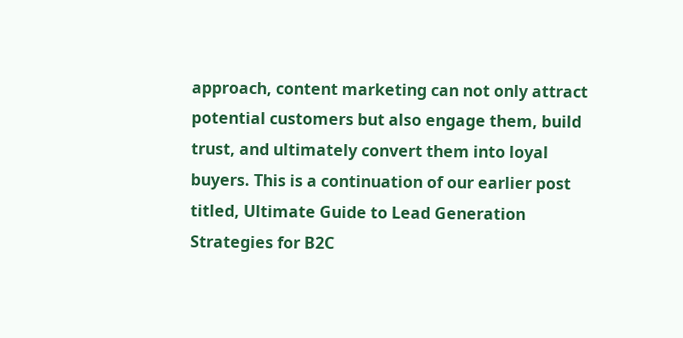approach, content marketing can not only attract potential customers but also engage them, build trust, and ultimately convert them into loyal buyers. This is a continuation of our earlier post titled, Ultimate Guide to Lead Generation Strategies for B2C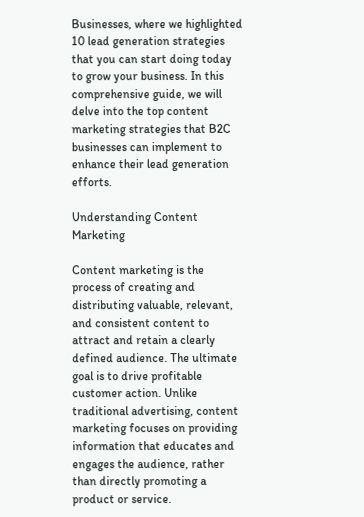Businesses, where we highlighted 10 lead generation strategies that you can start doing today to grow your business. In this comprehensive guide, we will delve into the top content marketing strategies that B2C businesses can implement to enhance their lead generation efforts.

Understanding Content Marketing

Content marketing is the process of creating and distributing valuable, relevant, and consistent content to attract and retain a clearly defined audience. The ultimate goal is to drive profitable customer action. Unlike traditional advertising, content marketing focuses on providing information that educates and engages the audience, rather than directly promoting a product or service.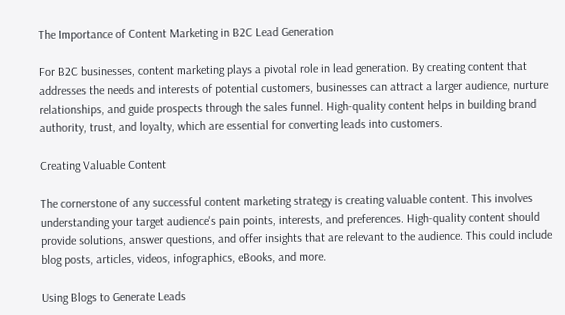The Importance of Content Marketing in B2C Lead Generation

For B2C businesses, content marketing plays a pivotal role in lead generation. By creating content that addresses the needs and interests of potential customers, businesses can attract a larger audience, nurture relationships, and guide prospects through the sales funnel. High-quality content helps in building brand authority, trust, and loyalty, which are essential for converting leads into customers.

Creating Valuable Content

The cornerstone of any successful content marketing strategy is creating valuable content. This involves understanding your target audience's pain points, interests, and preferences. High-quality content should provide solutions, answer questions, and offer insights that are relevant to the audience. This could include blog posts, articles, videos, infographics, eBooks, and more.

Using Blogs to Generate Leads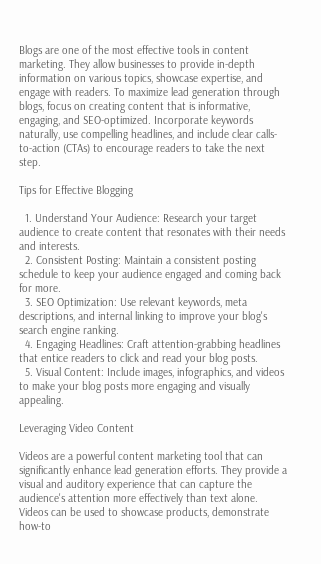Blogs are one of the most effective tools in content marketing. They allow businesses to provide in-depth information on various topics, showcase expertise, and engage with readers. To maximize lead generation through blogs, focus on creating content that is informative, engaging, and SEO-optimized. Incorporate keywords naturally, use compelling headlines, and include clear calls-to-action (CTAs) to encourage readers to take the next step.

Tips for Effective Blogging

  1. Understand Your Audience: Research your target audience to create content that resonates with their needs and interests.
  2. Consistent Posting: Maintain a consistent posting schedule to keep your audience engaged and coming back for more.
  3. SEO Optimization: Use relevant keywords, meta descriptions, and internal linking to improve your blog's search engine ranking.
  4. Engaging Headlines: Craft attention-grabbing headlines that entice readers to click and read your blog posts.
  5. Visual Content: Include images, infographics, and videos to make your blog posts more engaging and visually appealing.

Leveraging Video Content

Videos are a powerful content marketing tool that can significantly enhance lead generation efforts. They provide a visual and auditory experience that can capture the audience's attention more effectively than text alone. Videos can be used to showcase products, demonstrate how-to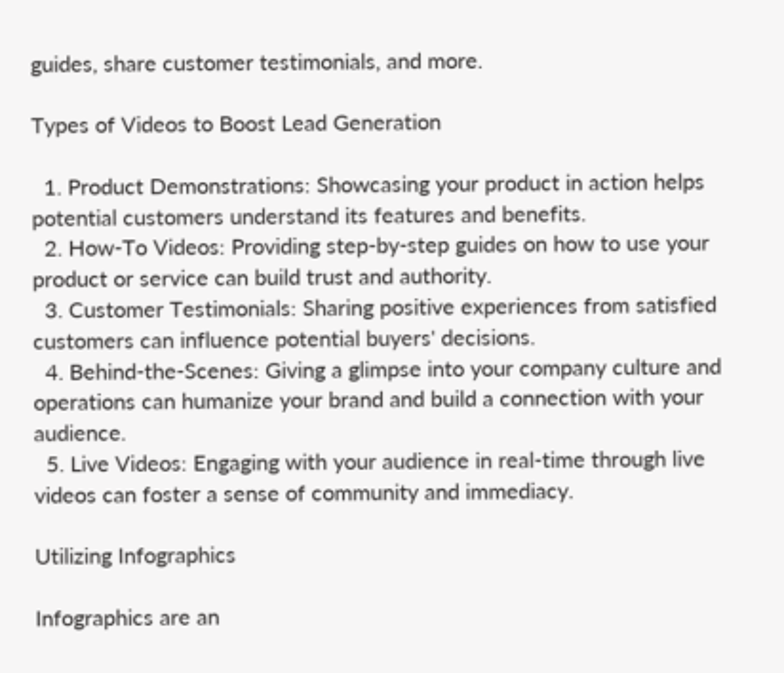guides, share customer testimonials, and more.

Types of Videos to Boost Lead Generation

  1. Product Demonstrations: Showcasing your product in action helps potential customers understand its features and benefits.
  2. How-To Videos: Providing step-by-step guides on how to use your product or service can build trust and authority.
  3. Customer Testimonials: Sharing positive experiences from satisfied customers can influence potential buyers' decisions.
  4. Behind-the-Scenes: Giving a glimpse into your company culture and operations can humanize your brand and build a connection with your audience.
  5. Live Videos: Engaging with your audience in real-time through live videos can foster a sense of community and immediacy.

Utilizing Infographics

Infographics are an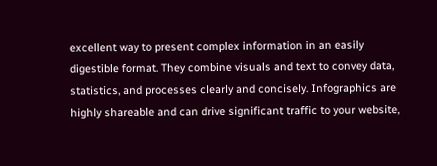excellent way to present complex information in an easily digestible format. They combine visuals and text to convey data, statistics, and processes clearly and concisely. Infographics are highly shareable and can drive significant traffic to your website,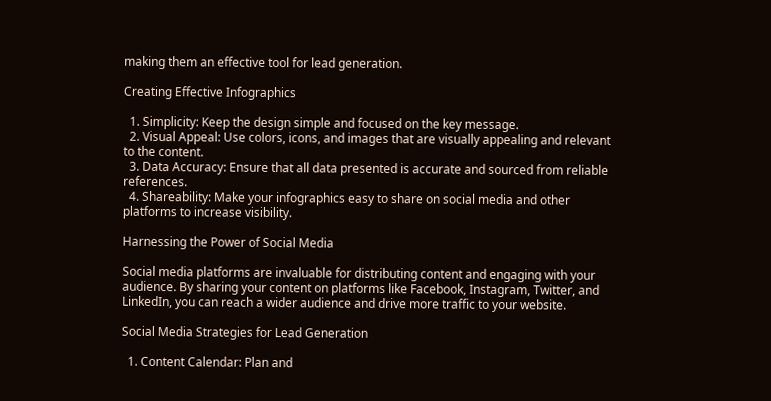making them an effective tool for lead generation.

Creating Effective Infographics

  1. Simplicity: Keep the design simple and focused on the key message.
  2. Visual Appeal: Use colors, icons, and images that are visually appealing and relevant to the content.
  3. Data Accuracy: Ensure that all data presented is accurate and sourced from reliable references.
  4. Shareability: Make your infographics easy to share on social media and other platforms to increase visibility.

Harnessing the Power of Social Media

Social media platforms are invaluable for distributing content and engaging with your audience. By sharing your content on platforms like Facebook, Instagram, Twitter, and LinkedIn, you can reach a wider audience and drive more traffic to your website.

Social Media Strategies for Lead Generation

  1. Content Calendar: Plan and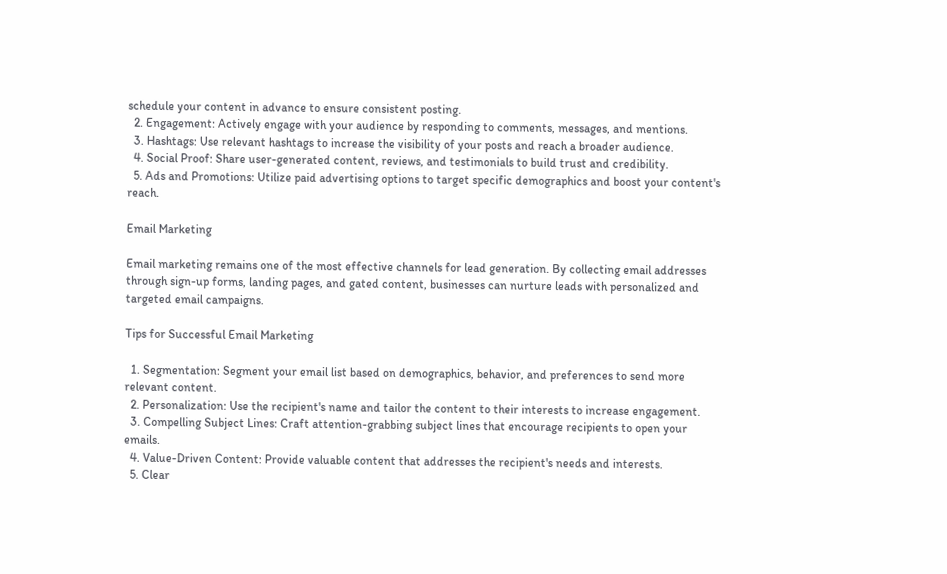schedule your content in advance to ensure consistent posting.
  2. Engagement: Actively engage with your audience by responding to comments, messages, and mentions.
  3. Hashtags: Use relevant hashtags to increase the visibility of your posts and reach a broader audience.
  4. Social Proof: Share user-generated content, reviews, and testimonials to build trust and credibility.
  5. Ads and Promotions: Utilize paid advertising options to target specific demographics and boost your content's reach.

Email Marketing

Email marketing remains one of the most effective channels for lead generation. By collecting email addresses through sign-up forms, landing pages, and gated content, businesses can nurture leads with personalized and targeted email campaigns.

Tips for Successful Email Marketing

  1. Segmentation: Segment your email list based on demographics, behavior, and preferences to send more relevant content.
  2. Personalization: Use the recipient's name and tailor the content to their interests to increase engagement.
  3. Compelling Subject Lines: Craft attention-grabbing subject lines that encourage recipients to open your emails.
  4. Value-Driven Content: Provide valuable content that addresses the recipient's needs and interests.
  5. Clear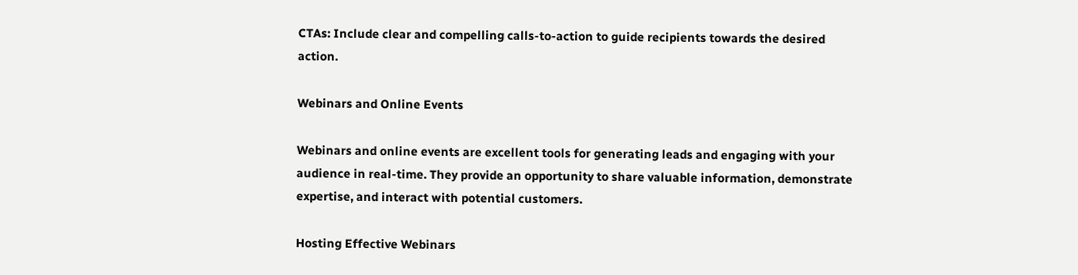CTAs: Include clear and compelling calls-to-action to guide recipients towards the desired action.

Webinars and Online Events

Webinars and online events are excellent tools for generating leads and engaging with your audience in real-time. They provide an opportunity to share valuable information, demonstrate expertise, and interact with potential customers.

Hosting Effective Webinars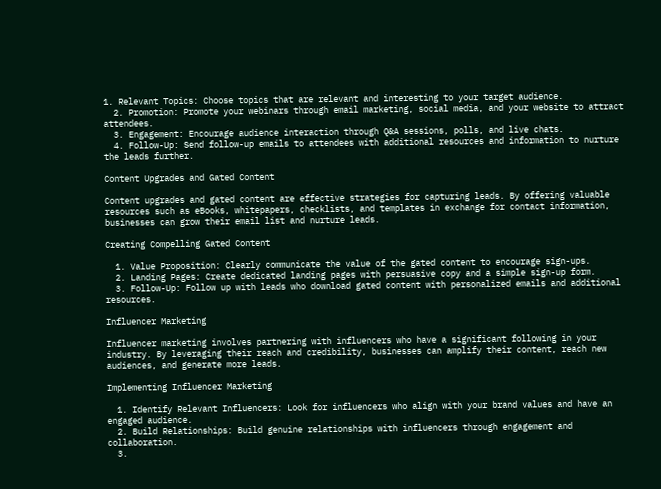1. Relevant Topics: Choose topics that are relevant and interesting to your target audience.
  2. Promotion: Promote your webinars through email marketing, social media, and your website to attract attendees.
  3. Engagement: Encourage audience interaction through Q&A sessions, polls, and live chats.
  4. Follow-Up: Send follow-up emails to attendees with additional resources and information to nurture the leads further.

Content Upgrades and Gated Content

Content upgrades and gated content are effective strategies for capturing leads. By offering valuable resources such as eBooks, whitepapers, checklists, and templates in exchange for contact information, businesses can grow their email list and nurture leads.

Creating Compelling Gated Content

  1. Value Proposition: Clearly communicate the value of the gated content to encourage sign-ups.
  2. Landing Pages: Create dedicated landing pages with persuasive copy and a simple sign-up form.
  3. Follow-Up: Follow up with leads who download gated content with personalized emails and additional resources.

Influencer Marketing

Influencer marketing involves partnering with influencers who have a significant following in your industry. By leveraging their reach and credibility, businesses can amplify their content, reach new audiences, and generate more leads.

Implementing Influencer Marketing

  1. Identify Relevant Influencers: Look for influencers who align with your brand values and have an engaged audience.
  2. Build Relationships: Build genuine relationships with influencers through engagement and collaboration.
  3.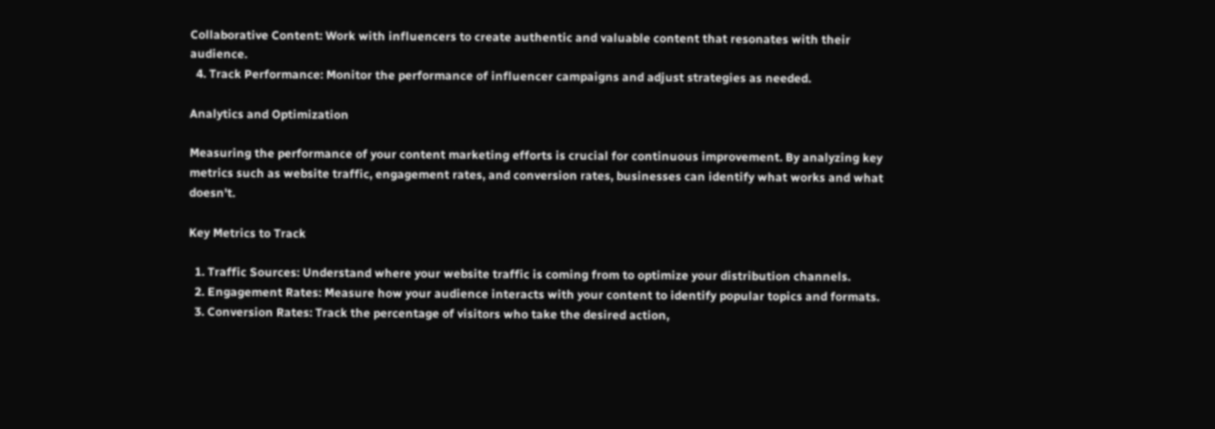Collaborative Content: Work with influencers to create authentic and valuable content that resonates with their audience.
  4. Track Performance: Monitor the performance of influencer campaigns and adjust strategies as needed.

Analytics and Optimization

Measuring the performance of your content marketing efforts is crucial for continuous improvement. By analyzing key metrics such as website traffic, engagement rates, and conversion rates, businesses can identify what works and what doesn't.

Key Metrics to Track

  1. Traffic Sources: Understand where your website traffic is coming from to optimize your distribution channels.
  2. Engagement Rates: Measure how your audience interacts with your content to identify popular topics and formats.
  3. Conversion Rates: Track the percentage of visitors who take the desired action,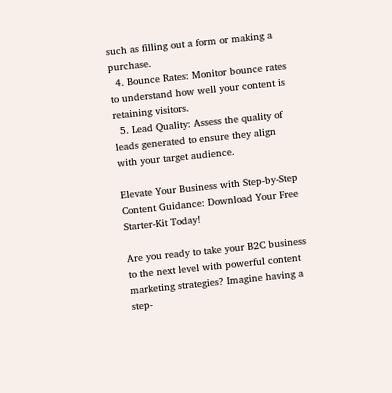such as filling out a form or making a purchase.
  4. Bounce Rates: Monitor bounce rates to understand how well your content is retaining visitors.
  5. Lead Quality: Assess the quality of leads generated to ensure they align with your target audience.

Elevate Your Business with Step-by-Step Content Guidance: Download Your Free Starter-Kit Today!

Are you ready to take your B2C business to the next level with powerful content marketing strategies? Imagine having a step-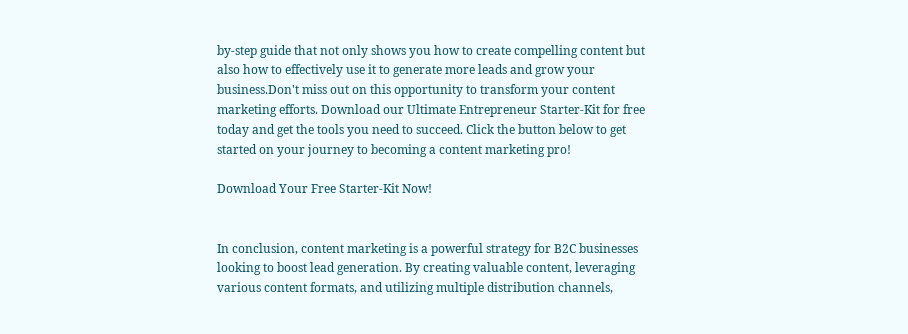by-step guide that not only shows you how to create compelling content but also how to effectively use it to generate more leads and grow your business.Don't miss out on this opportunity to transform your content marketing efforts. Download our Ultimate Entrepreneur Starter-Kit for free today and get the tools you need to succeed. Click the button below to get started on your journey to becoming a content marketing pro!

Download Your Free Starter-Kit Now!


In conclusion, content marketing is a powerful strategy for B2C businesses looking to boost lead generation. By creating valuable content, leveraging various content formats, and utilizing multiple distribution channels,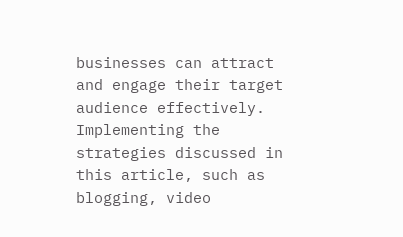businesses can attract and engage their target audience effectively. Implementing the strategies discussed in this article, such as blogging, video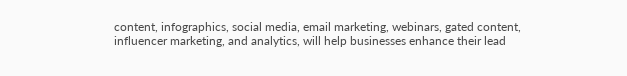content, infographics, social media, email marketing, webinars, gated content, influencer marketing, and analytics, will help businesses enhance their lead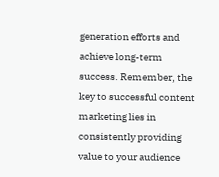generation efforts and achieve long-term success. Remember, the key to successful content marketing lies in consistently providing value to your audience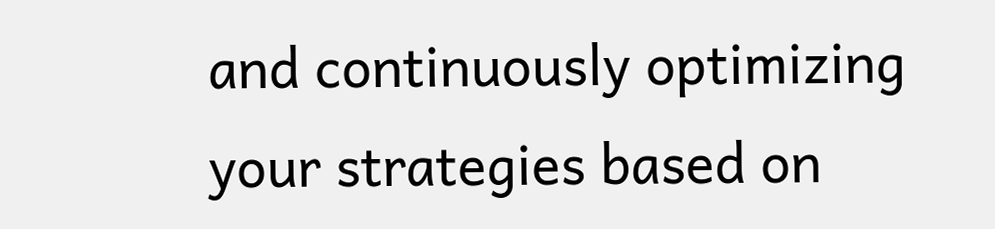and continuously optimizing your strategies based on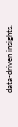data-driven insights.